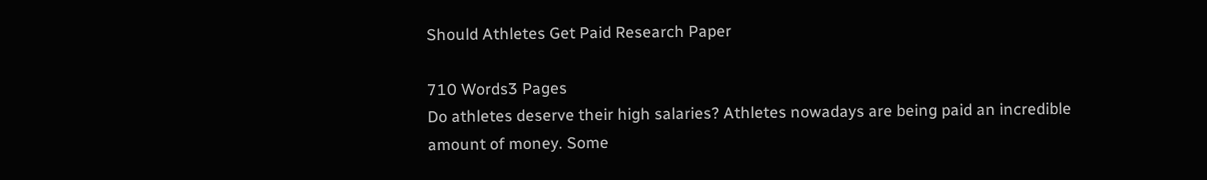Should Athletes Get Paid Research Paper

710 Words3 Pages
Do athletes deserve their high salaries? Athletes nowadays are being paid an incredible amount of money. Some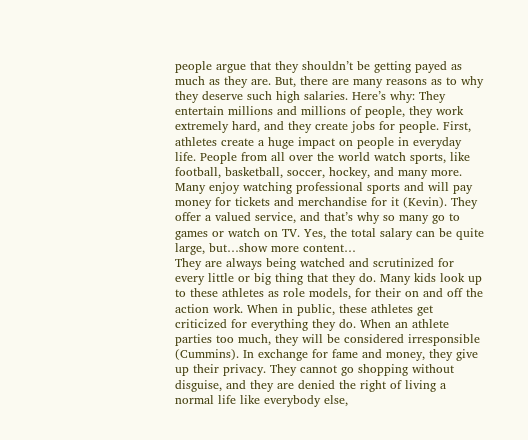people argue that they shouldn’t be getting payed as much as they are. But, there are many reasons as to why they deserve such high salaries. Here’s why: They entertain millions and millions of people, they work extremely hard, and they create jobs for people. First, athletes create a huge impact on people in everyday life. People from all over the world watch sports, like football, basketball, soccer, hockey, and many more. Many enjoy watching professional sports and will pay money for tickets and merchandise for it (Kevin). They offer a valued service, and that’s why so many go to games or watch on TV. Yes, the total salary can be quite large, but…show more content…
They are always being watched and scrutinized for every little or big thing that they do. Many kids look up to these athletes as role models, for their on and off the action work. When in public, these athletes get criticized for everything they do. When an athlete parties too much, they will be considered irresponsible (Cummins). In exchange for fame and money, they give up their privacy. They cannot go shopping without disguise, and they are denied the right of living a normal life like everybody else,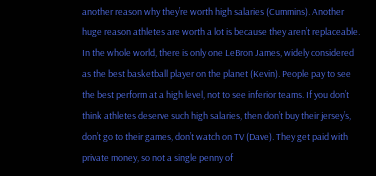another reason why they’re worth high salaries (Cummins). Another huge reason athletes are worth a lot is because they aren’t replaceable. In the whole world, there is only one LeBron James, widely considered as the best basketball player on the planet (Kevin). People pay to see the best perform at a high level, not to see inferior teams. If you don’t think athletes deserve such high salaries, then don’t buy their jersey’s, don’t go to their games, don’t watch on TV (Dave). They get paid with private money, so not a single penny of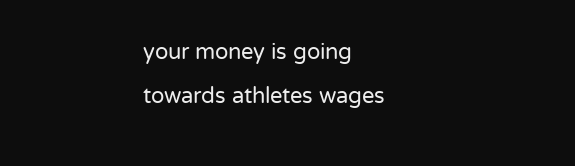your money is going towards athletes wages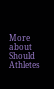More about Should Athletes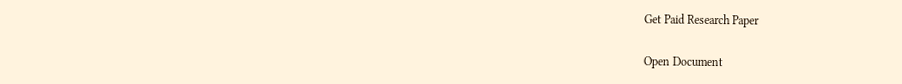Get Paid Research Paper

Open Document